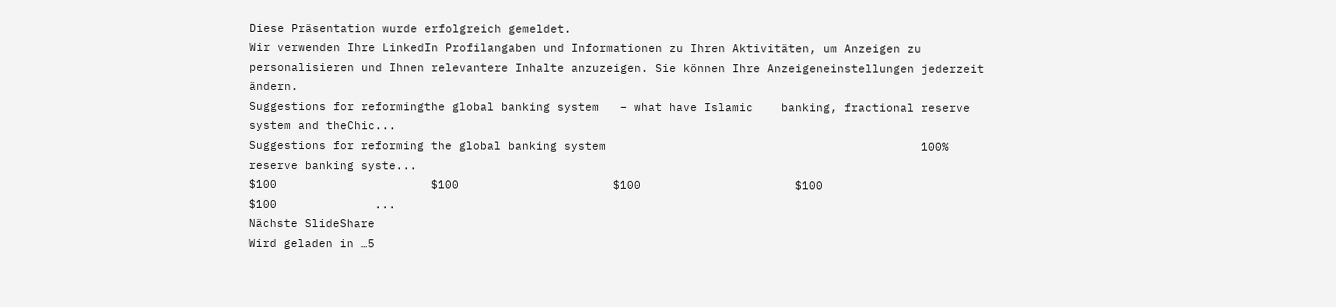Diese Präsentation wurde erfolgreich gemeldet.
Wir verwenden Ihre LinkedIn Profilangaben und Informationen zu Ihren Aktivitäten, um Anzeigen zu personalisieren und Ihnen relevantere Inhalte anzuzeigen. Sie können Ihre Anzeigeneinstellungen jederzeit ändern.
Suggestions for reformingthe global banking system   – what have Islamic    banking, fractional reserve system and theChic...
Suggestions for reforming the global banking system                                             100% reserve banking syste...
$100                      $100                      $100                      $100                      $100              ...
Nächste SlideShare
Wird geladen in …5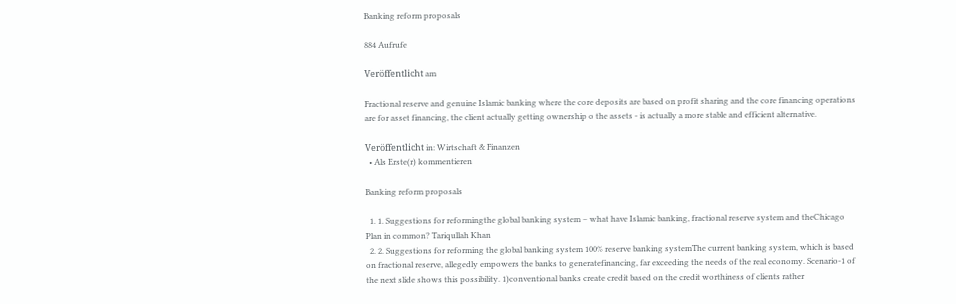Banking reform proposals

884 Aufrufe

Veröffentlicht am

Fractional reserve and genuine Islamic banking where the core deposits are based on profit sharing and the core financing operations are for asset financing, the client actually getting ownership o the assets - is actually a more stable and efficient alternative.

Veröffentlicht in: Wirtschaft & Finanzen
  • Als Erste(r) kommentieren

Banking reform proposals

  1. 1. Suggestions for reformingthe global banking system – what have Islamic banking, fractional reserve system and theChicago Plan in common? Tariqullah Khan
  2. 2. Suggestions for reforming the global banking system 100% reserve banking systemThe current banking system, which is based on fractional reserve, allegedly empowers the banks to generatefinancing, far exceeding the needs of the real economy. Scenario-1 of the next slide shows this possibility. 1)conventional banks create credit based on the credit worthiness of clients rather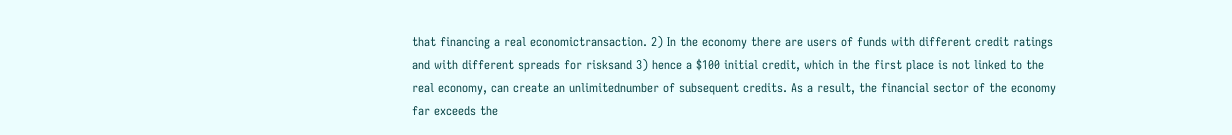that financing a real economictransaction. 2) In the economy there are users of funds with different credit ratings and with different spreads for risksand 3) hence a $100 initial credit, which in the first place is not linked to the real economy, can create an unlimitednumber of subsequent credits. As a result, the financial sector of the economy far exceeds the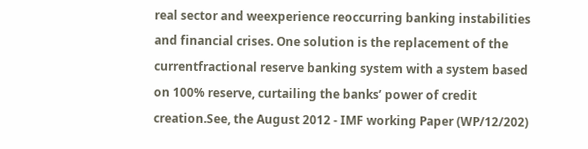real sector and weexperience reoccurring banking instabilities and financial crises. One solution is the replacement of the currentfractional reserve banking system with a system based on 100% reserve, curtailing the banks’ power of credit creation.See, the August 2012 - IMF working Paper (WP/12/202)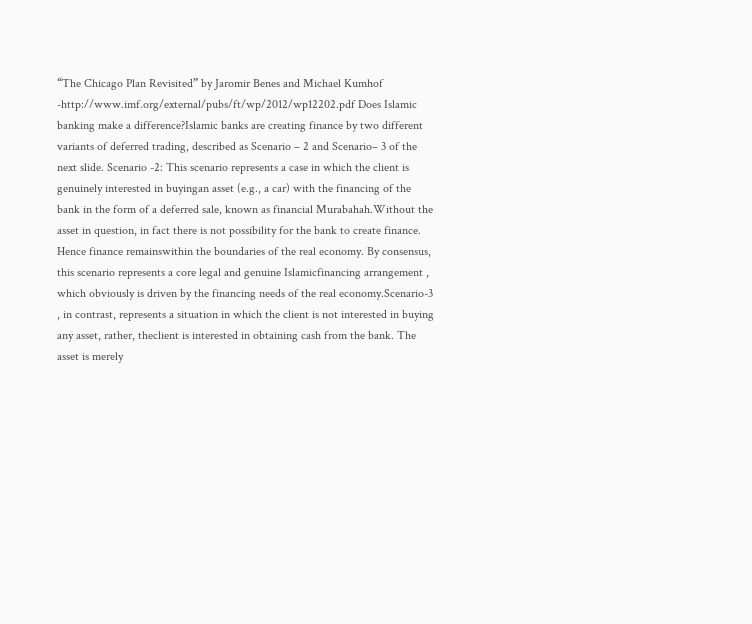“The Chicago Plan Revisited” by Jaromir Benes and Michael Kumhof -http://www.imf.org/external/pubs/ft/wp/2012/wp12202.pdf Does Islamic banking make a difference?Islamic banks are creating finance by two different variants of deferred trading, described as Scenario – 2 and Scenario– 3 of the next slide. Scenario -2: This scenario represents a case in which the client is genuinely interested in buyingan asset (e.g., a car) with the financing of the bank in the form of a deferred sale, known as financial Murabahah.Without the asset in question, in fact there is not possibility for the bank to create finance. Hence finance remainswithin the boundaries of the real economy. By consensus, this scenario represents a core legal and genuine Islamicfinancing arrangement , which obviously is driven by the financing needs of the real economy.Scenario-3 , in contrast, represents a situation in which the client is not interested in buying any asset, rather, theclient is interested in obtaining cash from the bank. The asset is merely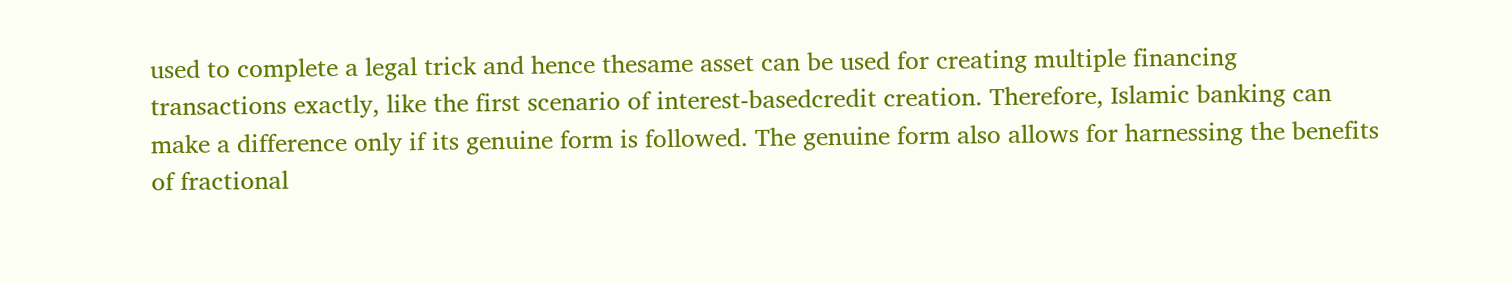used to complete a legal trick and hence thesame asset can be used for creating multiple financing transactions exactly, like the first scenario of interest-basedcredit creation. Therefore, Islamic banking can make a difference only if its genuine form is followed. The genuine form also allows for harnessing the benefits of fractional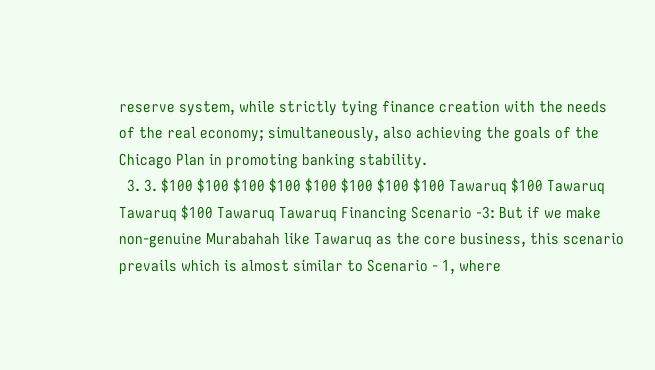reserve system, while strictly tying finance creation with the needs of the real economy; simultaneously, also achieving the goals of the Chicago Plan in promoting banking stability.
  3. 3. $100 $100 $100 $100 $100 $100 $100 $100 Tawaruq $100 Tawaruq Tawaruq $100 Tawaruq Tawaruq Financing Scenario -3: But if we make non-genuine Murabahah like Tawaruq as the core business, this scenario prevails which is almost similar to Scenario - 1, where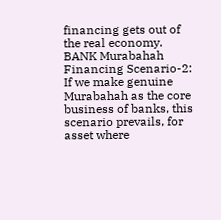financing gets out of the real economy. BANK Murabahah Financing Scenario-2: If we make genuine Murabahah as the core business of banks, this scenario prevails, for asset where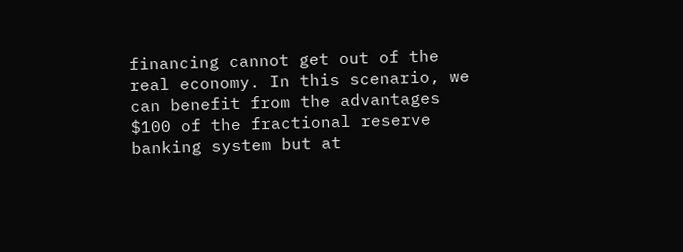financing cannot get out of the real economy. In this scenario, we can benefit from the advantages $100 of the fractional reserve banking system but at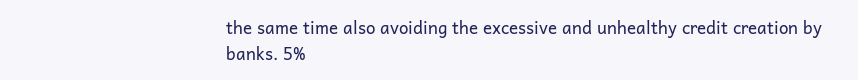the same time also avoiding the excessive and unhealthy credit creation by banks. 5%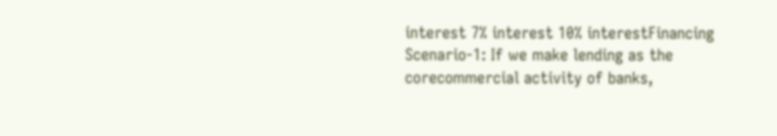interest 7% interest 10% interestFinancing Scenario-1: If we make lending as the corecommercial activity of banks,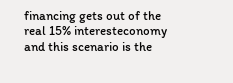financing gets out of the real 15% interesteconomy and this scenario is the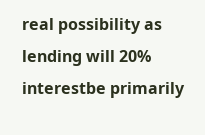real possibility as lending will 20% interestbe primarily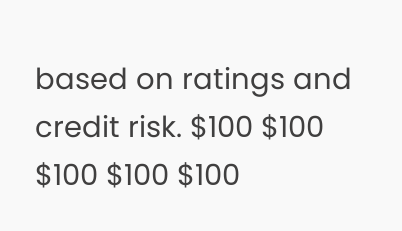based on ratings and credit risk. $100 $100 $100 $100 $100